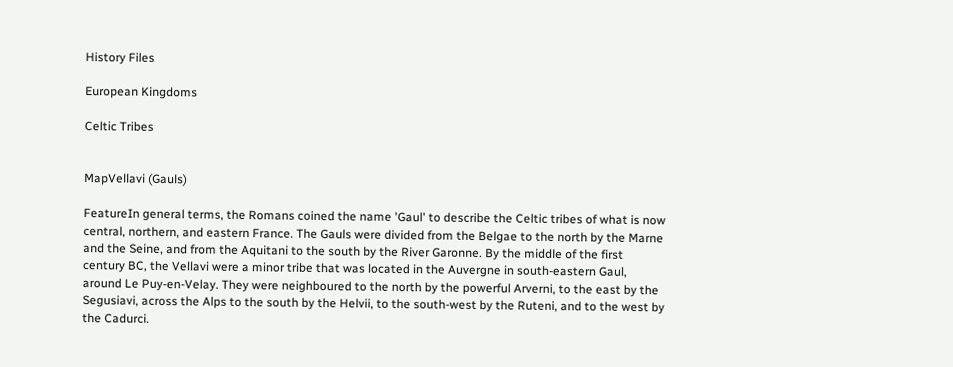History Files

European Kingdoms

Celtic Tribes


MapVellavi (Gauls)

FeatureIn general terms, the Romans coined the name 'Gaul' to describe the Celtic tribes of what is now central, northern, and eastern France. The Gauls were divided from the Belgae to the north by the Marne and the Seine, and from the Aquitani to the south by the River Garonne. By the middle of the first century BC, the Vellavi were a minor tribe that was located in the Auvergne in south-eastern Gaul, around Le Puy-en-Velay. They were neighboured to the north by the powerful Arverni, to the east by the Segusiavi, across the Alps to the south by the Helvii, to the south-west by the Ruteni, and to the west by the Cadurci.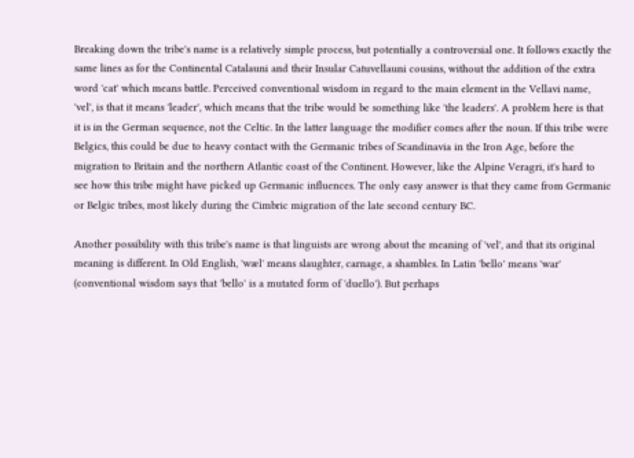Breaking down the tribe's name is a relatively simple process, but potentially a controversial one. It follows exactly the same lines as for the Continental Catalauni and their Insular Catuvellauni cousins, without the addition of the extra word 'cat' which means battle. Perceived conventional wisdom in regard to the main element in the Vellavi name, 'vel', is that it means 'leader', which means that the tribe would be something like 'the leaders'. A problem here is that it is in the German sequence, not the Celtic. In the latter language the modifier comes after the noun. If this tribe were Belgics, this could be due to heavy contact with the Germanic tribes of Scandinavia in the Iron Age, before the migration to Britain and the northern Atlantic coast of the Continent. However, like the Alpine Veragri, it's hard to see how this tribe might have picked up Germanic influences. The only easy answer is that they came from Germanic or Belgic tribes, most likely during the Cimbric migration of the late second century BC.

Another possibility with this tribe's name is that linguists are wrong about the meaning of 'vel', and that its original meaning is different. In Old English, 'wæl' means slaughter, carnage, a shambles. In Latin 'bello' means 'war' (conventional wisdom says that 'bello' is a mutated form of 'duello'). But perhaps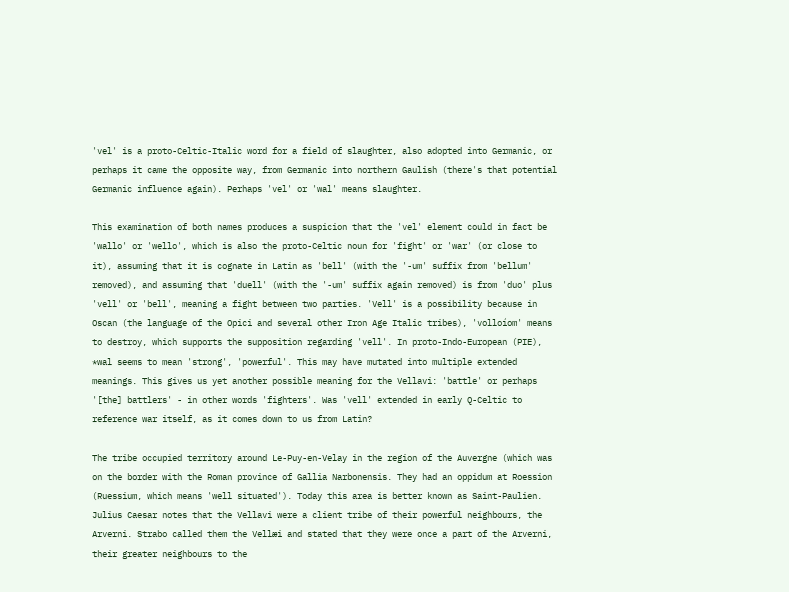'vel' is a proto-Celtic-Italic word for a field of slaughter, also adopted into Germanic, or perhaps it came the opposite way, from Germanic into northern Gaulish (there's that potential Germanic influence again). Perhaps 'vel' or 'wal' means slaughter.

This examination of both names produces a suspicion that the 'vel' element could in fact be 'wallo' or 'wello', which is also the proto-Celtic noun for 'fight' or 'war' (or close to it), assuming that it is cognate in Latin as 'bell' (with the '-um' suffix from 'bellum' removed), and assuming that 'duell' (with the '-um' suffix again removed) is from 'duo' plus 'vell' or 'bell', meaning a fight between two parties. 'Vell' is a possibility because in Oscan (the language of the Opici and several other Iron Age Italic tribes), 'volloíom' means to destroy, which supports the supposition regarding 'vell'. In proto-Indo-European (PIE), *wal seems to mean 'strong', 'powerful'. This may have mutated into multiple extended meanings. This gives us yet another possible meaning for the Vellavi: 'battle' or perhaps '[the] battlers' - in other words 'fighters'. Was 'vell' extended in early Q-Celtic to reference war itself, as it comes down to us from Latin?

The tribe occupied territory around Le-Puy-en-Velay in the region of the Auvergne (which was on the border with the Roman province of Gallia Narbonensis. They had an oppidum at Roession (Ruessium, which means 'well situated'). Today this area is better known as Saint-Paulien. Julius Caesar notes that the Vellavi were a client tribe of their powerful neighbours, the Arverni. Strabo called them the Vellæi and stated that they were once a part of the Arverni, their greater neighbours to the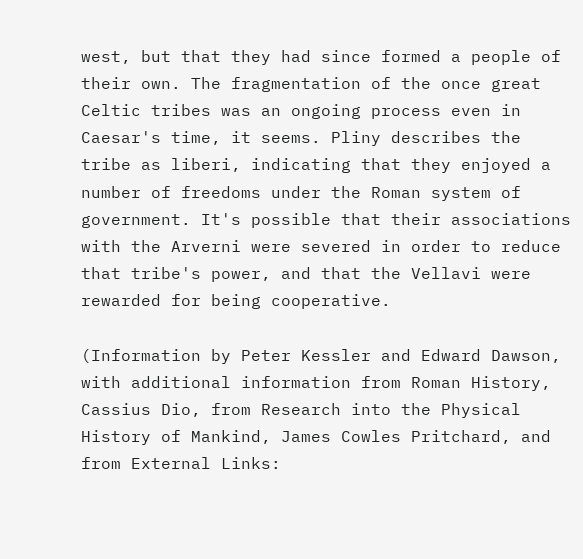west, but that they had since formed a people of their own. The fragmentation of the once great Celtic tribes was an ongoing process even in Caesar's time, it seems. Pliny describes the tribe as liberi, indicating that they enjoyed a number of freedoms under the Roman system of government. It's possible that their associations with the Arverni were severed in order to reduce that tribe's power, and that the Vellavi were rewarded for being cooperative.

(Information by Peter Kessler and Edward Dawson, with additional information from Roman History, Cassius Dio, from Research into the Physical History of Mankind, James Cowles Pritchard, and from External Links: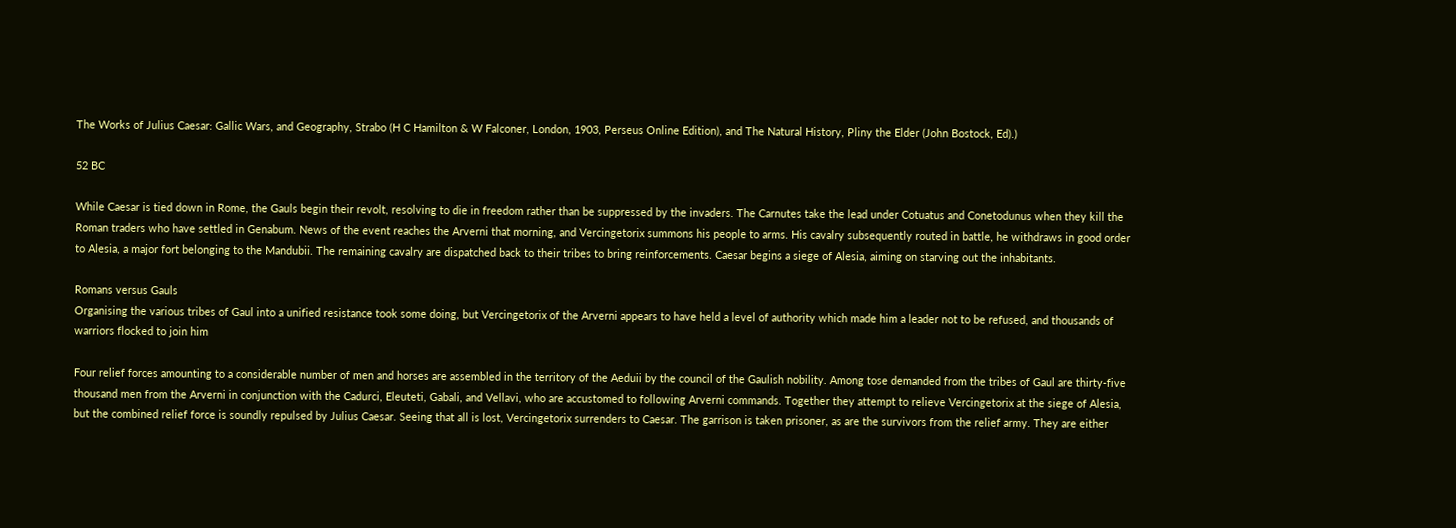The Works of Julius Caesar: Gallic Wars, and Geography, Strabo (H C Hamilton & W Falconer, London, 1903, Perseus Online Edition), and The Natural History, Pliny the Elder (John Bostock, Ed).)

52 BC

While Caesar is tied down in Rome, the Gauls begin their revolt, resolving to die in freedom rather than be suppressed by the invaders. The Carnutes take the lead under Cotuatus and Conetodunus when they kill the Roman traders who have settled in Genabum. News of the event reaches the Arverni that morning, and Vercingetorix summons his people to arms. His cavalry subsequently routed in battle, he withdraws in good order to Alesia, a major fort belonging to the Mandubii. The remaining cavalry are dispatched back to their tribes to bring reinforcements. Caesar begins a siege of Alesia, aiming on starving out the inhabitants.

Romans versus Gauls
Organising the various tribes of Gaul into a unified resistance took some doing, but Vercingetorix of the Arverni appears to have held a level of authority which made him a leader not to be refused, and thousands of warriors flocked to join him

Four relief forces amounting to a considerable number of men and horses are assembled in the territory of the Aeduii by the council of the Gaulish nobility. Among tose demanded from the tribes of Gaul are thirty-five thousand men from the Arverni in conjunction with the Cadurci, Eleuteti, Gabali, and Vellavi, who are accustomed to following Arverni commands. Together they attempt to relieve Vercingetorix at the siege of Alesia, but the combined relief force is soundly repulsed by Julius Caesar. Seeing that all is lost, Vercingetorix surrenders to Caesar. The garrison is taken prisoner, as are the survivors from the relief army. They are either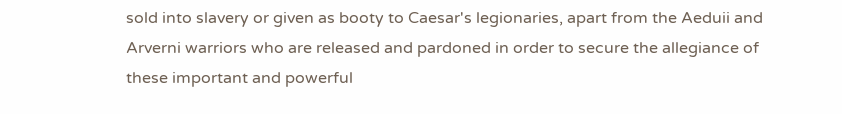sold into slavery or given as booty to Caesar's legionaries, apart from the Aeduii and Arverni warriors who are released and pardoned in order to secure the allegiance of these important and powerful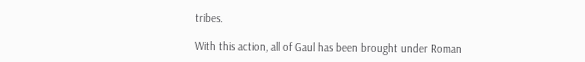tribes.

With this action, all of Gaul has been brought under Roman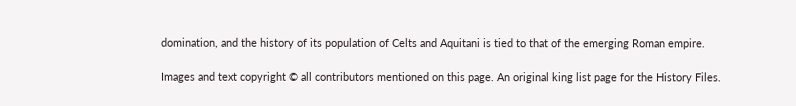domination, and the history of its population of Celts and Aquitani is tied to that of the emerging Roman empire.

Images and text copyright © all contributors mentioned on this page. An original king list page for the History Files.